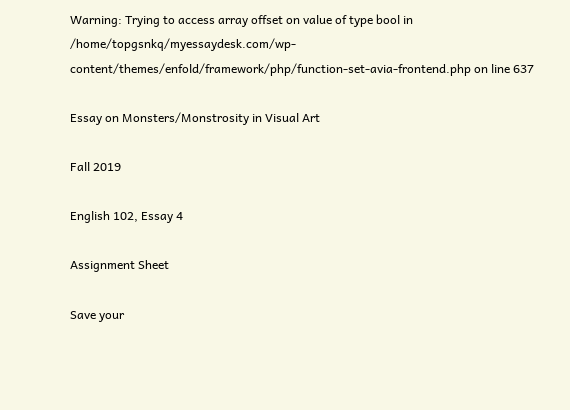Warning: Trying to access array offset on value of type bool in /home/topgsnkq/myessaydesk.com/wp-content/themes/enfold/framework/php/function-set-avia-frontend.php on line 637

Essay on Monsters/Monstrosity in Visual Art

Fall 2019

English 102, Essay 4

Assignment Sheet

Save your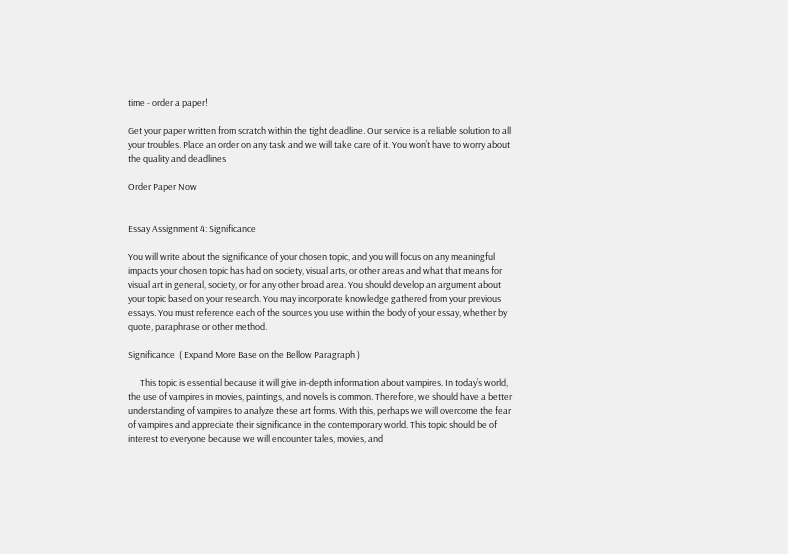time - order a paper!

Get your paper written from scratch within the tight deadline. Our service is a reliable solution to all your troubles. Place an order on any task and we will take care of it. You won’t have to worry about the quality and deadlines

Order Paper Now


Essay Assignment 4: Significance

You will write about the significance of your chosen topic, and you will focus on any meaningful impacts your chosen topic has had on society, visual arts, or other areas and what that means for visual art in general, society, or for any other broad area. You should develop an argument about your topic based on your research. You may incorporate knowledge gathered from your previous essays. You must reference each of the sources you use within the body of your essay, whether by quote, paraphrase or other method.

Significance  ( Expand More Base on the Bellow Paragraph )

      This topic is essential because it will give in-depth information about vampires. In today’s world, the use of vampires in movies, paintings, and novels is common. Therefore, we should have a better understanding of vampires to analyze these art forms. With this, perhaps we will overcome the fear of vampires and appreciate their significance in the contemporary world. This topic should be of interest to everyone because we will encounter tales, movies, and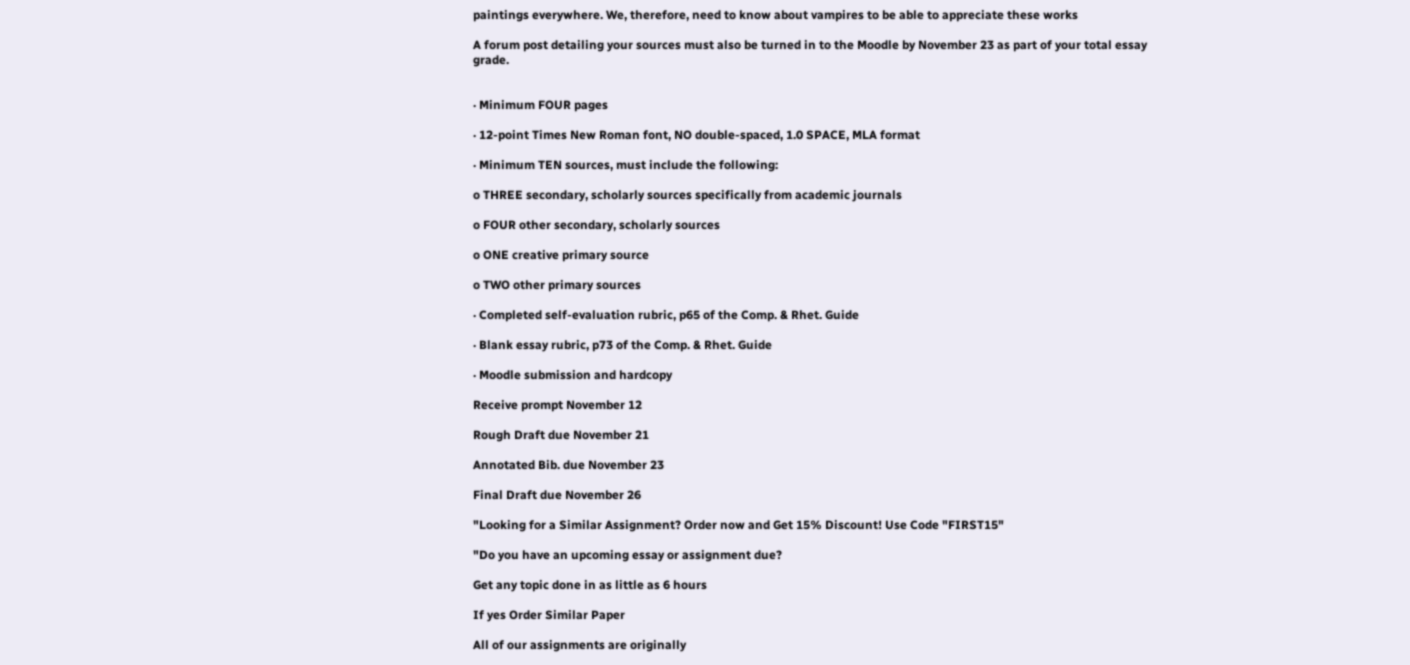paintings everywhere. We, therefore, need to know about vampires to be able to appreciate these works

A forum post detailing your sources must also be turned in to the Moodle by November 23 as part of your total essay grade.


· Minimum FOUR pages

· 12-point Times New Roman font, NO double-spaced, 1.0 SPACE, MLA format

· Minimum TEN sources, must include the following:

o THREE secondary, scholarly sources specifically from academic journals

o FOUR other secondary, scholarly sources

o ONE creative primary source

o TWO other primary sources

· Completed self-evaluation rubric, p65 of the Comp. & Rhet. Guide

· Blank essay rubric, p73 of the Comp. & Rhet. Guide

· Moodle submission and hardcopy

Receive prompt November 12

Rough Draft due November 21

Annotated Bib. due November 23

Final Draft due November 26

"Looking for a Similar Assignment? Order now and Get 15% Discount! Use Code "FIRST15"

"Do you have an upcoming essay or assignment due?

Get any topic done in as little as 6 hours

If yes Order Similar Paper

All of our assignments are originally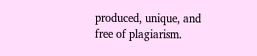produced, unique, and free of plagiarism.